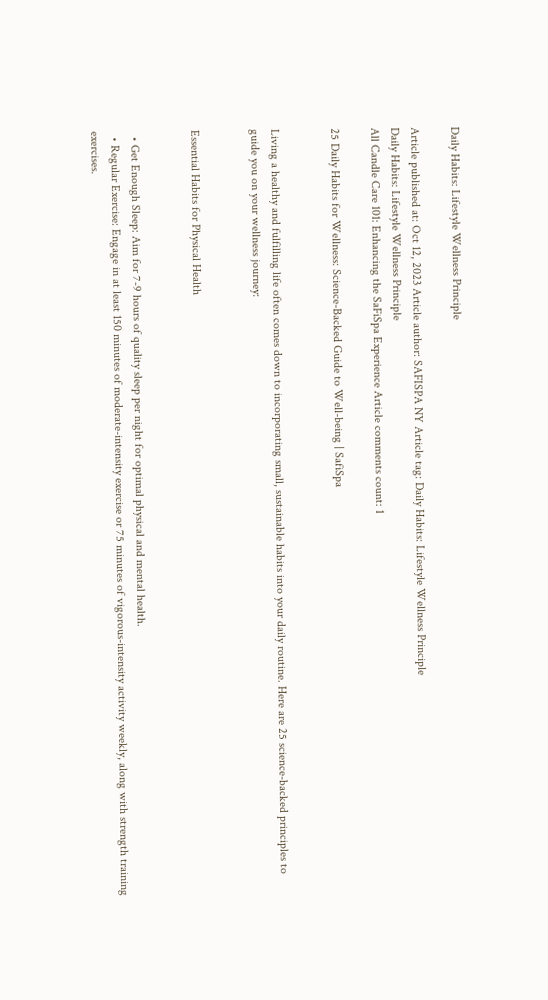Daily Habits: Lifestyle Wellness Principle

Article published at: Oct 12, 2023 Article author: SAFISPA NY Article tag: Daily Habits: Lifestyle Wellness Principle
Daily Habits: Lifestyle Wellness Principle
All Candle Care 101: Enhancing the SaFiSpa Experience Article comments count: 1

25 Daily Habits for Wellness: Science-Backed Guide to Well-being | SafiSpa


Living a healthy and fulfilling life often comes down to incorporating small, sustainable habits into your daily routine. Here are 25 science-backed principles to guide you on your wellness journey:


Essential Habits for Physical Health


  • Get Enough Sleep: Aim for 7-9 hours of quality sleep per night for optimal physical and mental health.
  • Regular Exercise: Engage in at least 150 minutes of moderate-intensity exercise or 75 minutes of vigorous-intensity activity weekly, along with strength training exercises.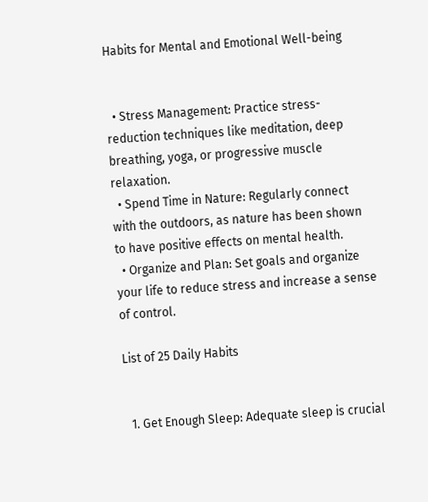Habits for Mental and Emotional Well-being


  • Stress Management: Practice stress-reduction techniques like meditation, deep breathing, yoga, or progressive muscle relaxation.
  • Spend Time in Nature: Regularly connect with the outdoors, as nature has been shown to have positive effects on mental health.
  • Organize and Plan: Set goals and organize your life to reduce stress and increase a sense of control.

List of 25 Daily Habits


  1. Get Enough Sleep: Adequate sleep is crucial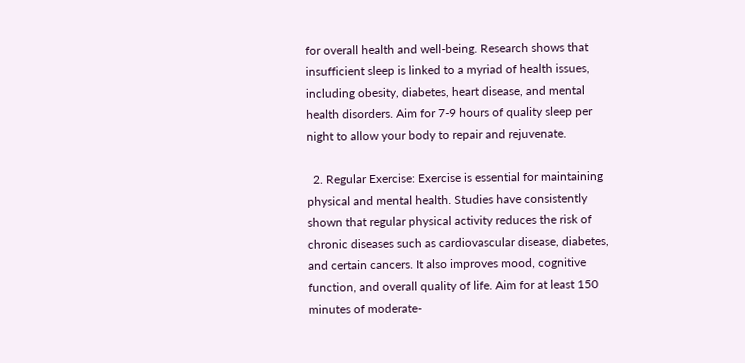for overall health and well-being. Research shows that insufficient sleep is linked to a myriad of health issues, including obesity, diabetes, heart disease, and mental health disorders. Aim for 7-9 hours of quality sleep per night to allow your body to repair and rejuvenate.

  2. Regular Exercise: Exercise is essential for maintaining physical and mental health. Studies have consistently shown that regular physical activity reduces the risk of chronic diseases such as cardiovascular disease, diabetes, and certain cancers. It also improves mood, cognitive function, and overall quality of life. Aim for at least 150 minutes of moderate-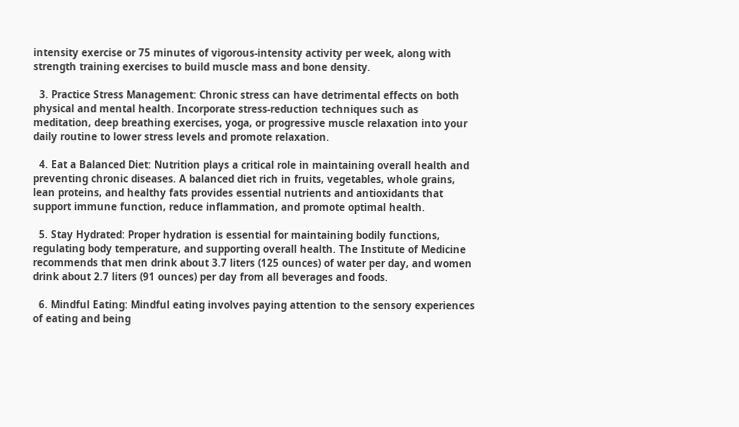intensity exercise or 75 minutes of vigorous-intensity activity per week, along with strength training exercises to build muscle mass and bone density.

  3. Practice Stress Management: Chronic stress can have detrimental effects on both physical and mental health. Incorporate stress-reduction techniques such as meditation, deep breathing exercises, yoga, or progressive muscle relaxation into your daily routine to lower stress levels and promote relaxation.

  4. Eat a Balanced Diet: Nutrition plays a critical role in maintaining overall health and preventing chronic diseases. A balanced diet rich in fruits, vegetables, whole grains, lean proteins, and healthy fats provides essential nutrients and antioxidants that support immune function, reduce inflammation, and promote optimal health.

  5. Stay Hydrated: Proper hydration is essential for maintaining bodily functions, regulating body temperature, and supporting overall health. The Institute of Medicine recommends that men drink about 3.7 liters (125 ounces) of water per day, and women drink about 2.7 liters (91 ounces) per day from all beverages and foods.

  6. Mindful Eating: Mindful eating involves paying attention to the sensory experiences of eating and being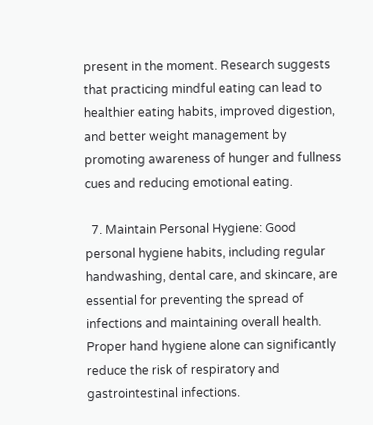present in the moment. Research suggests that practicing mindful eating can lead to healthier eating habits, improved digestion, and better weight management by promoting awareness of hunger and fullness cues and reducing emotional eating.

  7. Maintain Personal Hygiene: Good personal hygiene habits, including regular handwashing, dental care, and skincare, are essential for preventing the spread of infections and maintaining overall health. Proper hand hygiene alone can significantly reduce the risk of respiratory and gastrointestinal infections.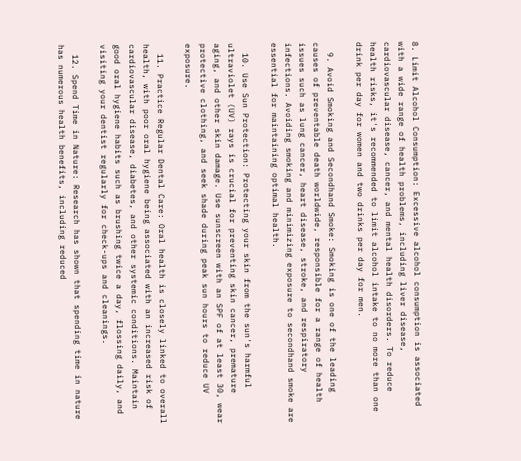8. Limit Alcohol Consumption: Excessive alcohol consumption is associated with a wide range of health problems, including liver disease, cardiovascular disease, cancer, and mental health disorders. To reduce health risks, it's recommended to limit alcohol intake to no more than one drink per day for women and two drinks per day for men.

  9. Avoid Smoking and Secondhand Smoke: Smoking is one of the leading causes of preventable death worldwide, responsible for a range of health issues such as lung cancer, heart disease, stroke, and respiratory infections. Avoiding smoking and minimizing exposure to secondhand smoke are essential for maintaining optimal health.

  10. Use Sun Protection: Protecting your skin from the sun's harmful ultraviolet (UV) rays is crucial for preventing skin cancer, premature aging, and other skin damage. Use sunscreen with an SPF of at least 30, wear protective clothing, and seek shade during peak sun hours to reduce UV exposure.

  11. Practice Regular Dental Care: Oral health is closely linked to overall health, with poor oral hygiene being associated with an increased risk of cardiovascular disease, diabetes, and other systemic conditions. Maintain good oral hygiene habits such as brushing twice a day, flossing daily, and visiting your dentist regularly for check-ups and cleanings.

  12. Spend Time in Nature: Research has shown that spending time in nature has numerous health benefits, including reduced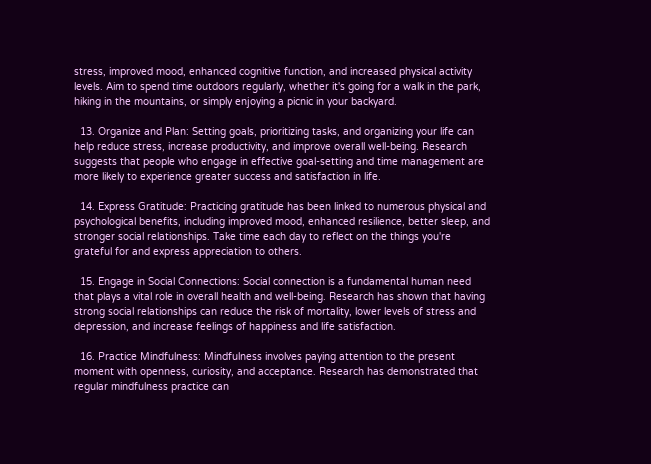stress, improved mood, enhanced cognitive function, and increased physical activity levels. Aim to spend time outdoors regularly, whether it's going for a walk in the park, hiking in the mountains, or simply enjoying a picnic in your backyard.

  13. Organize and Plan: Setting goals, prioritizing tasks, and organizing your life can help reduce stress, increase productivity, and improve overall well-being. Research suggests that people who engage in effective goal-setting and time management are more likely to experience greater success and satisfaction in life.

  14. Express Gratitude: Practicing gratitude has been linked to numerous physical and psychological benefits, including improved mood, enhanced resilience, better sleep, and stronger social relationships. Take time each day to reflect on the things you're grateful for and express appreciation to others.

  15. Engage in Social Connections: Social connection is a fundamental human need that plays a vital role in overall health and well-being. Research has shown that having strong social relationships can reduce the risk of mortality, lower levels of stress and depression, and increase feelings of happiness and life satisfaction.

  16. Practice Mindfulness: Mindfulness involves paying attention to the present moment with openness, curiosity, and acceptance. Research has demonstrated that regular mindfulness practice can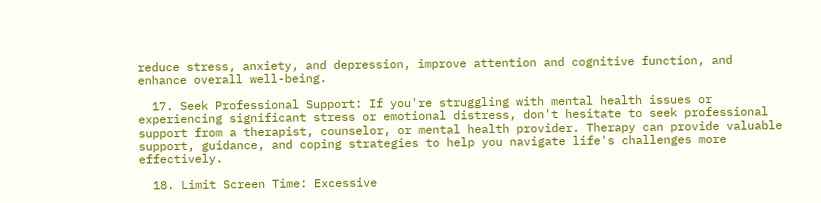reduce stress, anxiety, and depression, improve attention and cognitive function, and enhance overall well-being.

  17. Seek Professional Support: If you're struggling with mental health issues or experiencing significant stress or emotional distress, don't hesitate to seek professional support from a therapist, counselor, or mental health provider. Therapy can provide valuable support, guidance, and coping strategies to help you navigate life's challenges more effectively.

  18. Limit Screen Time: Excessive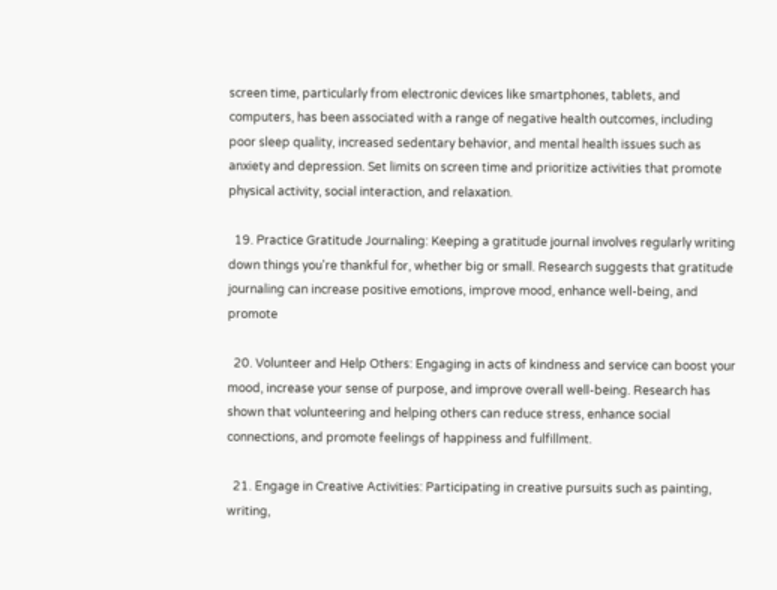screen time, particularly from electronic devices like smartphones, tablets, and computers, has been associated with a range of negative health outcomes, including poor sleep quality, increased sedentary behavior, and mental health issues such as anxiety and depression. Set limits on screen time and prioritize activities that promote physical activity, social interaction, and relaxation.

  19. Practice Gratitude Journaling: Keeping a gratitude journal involves regularly writing down things you're thankful for, whether big or small. Research suggests that gratitude journaling can increase positive emotions, improve mood, enhance well-being, and promote

  20. Volunteer and Help Others: Engaging in acts of kindness and service can boost your mood, increase your sense of purpose, and improve overall well-being. Research has shown that volunteering and helping others can reduce stress, enhance social connections, and promote feelings of happiness and fulfillment.

  21. Engage in Creative Activities: Participating in creative pursuits such as painting, writing,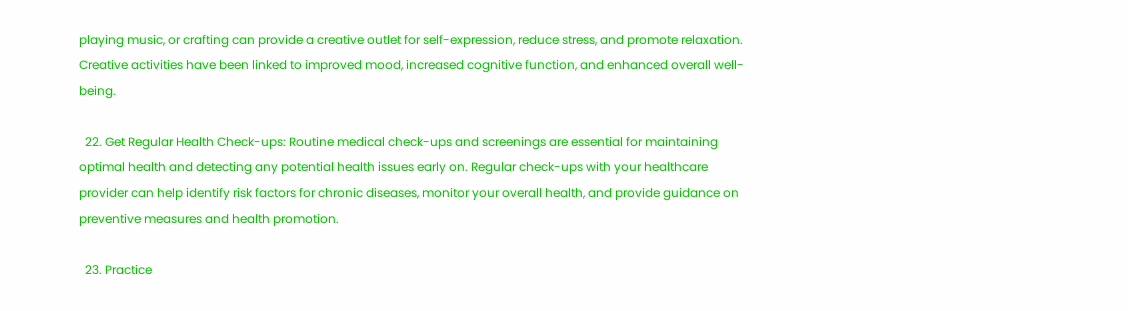playing music, or crafting can provide a creative outlet for self-expression, reduce stress, and promote relaxation. Creative activities have been linked to improved mood, increased cognitive function, and enhanced overall well-being.

  22. Get Regular Health Check-ups: Routine medical check-ups and screenings are essential for maintaining optimal health and detecting any potential health issues early on. Regular check-ups with your healthcare provider can help identify risk factors for chronic diseases, monitor your overall health, and provide guidance on preventive measures and health promotion.

  23. Practice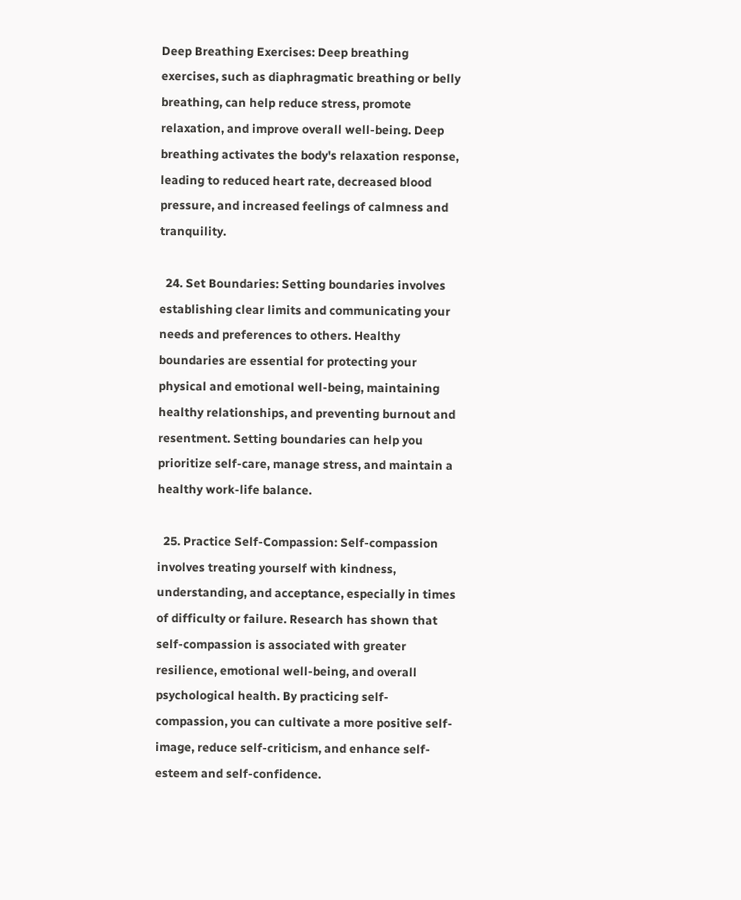Deep Breathing Exercises: Deep breathing exercises, such as diaphragmatic breathing or belly breathing, can help reduce stress, promote relaxation, and improve overall well-being. Deep breathing activates the body's relaxation response, leading to reduced heart rate, decreased blood pressure, and increased feelings of calmness and tranquility.

  24. Set Boundaries: Setting boundaries involves establishing clear limits and communicating your needs and preferences to others. Healthy boundaries are essential for protecting your physical and emotional well-being, maintaining healthy relationships, and preventing burnout and resentment. Setting boundaries can help you prioritize self-care, manage stress, and maintain a healthy work-life balance.

  25. Practice Self-Compassion: Self-compassion involves treating yourself with kindness, understanding, and acceptance, especially in times of difficulty or failure. Research has shown that self-compassion is associated with greater resilience, emotional well-being, and overall psychological health. By practicing self-compassion, you can cultivate a more positive self-image, reduce self-criticism, and enhance self-esteem and self-confidence.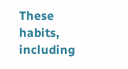These habits, including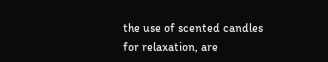the use of scented candles for relaxation, are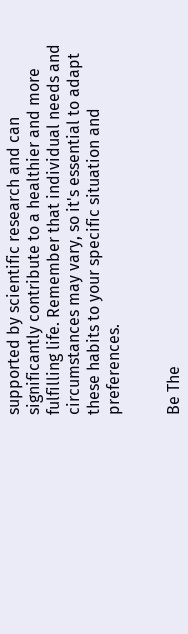supported by scientific research and can significantly contribute to a healthier and more fulfilling life. Remember that individual needs and circumstances may vary, so it's essential to adapt these habits to your specific situation and preferences.


Be The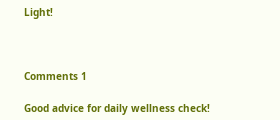Light!



Comments 1

Good advice for daily wellness check!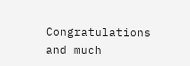Congratulations and much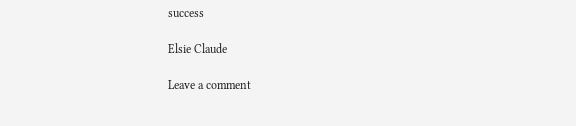success

Elsie Claude

Leave a comment